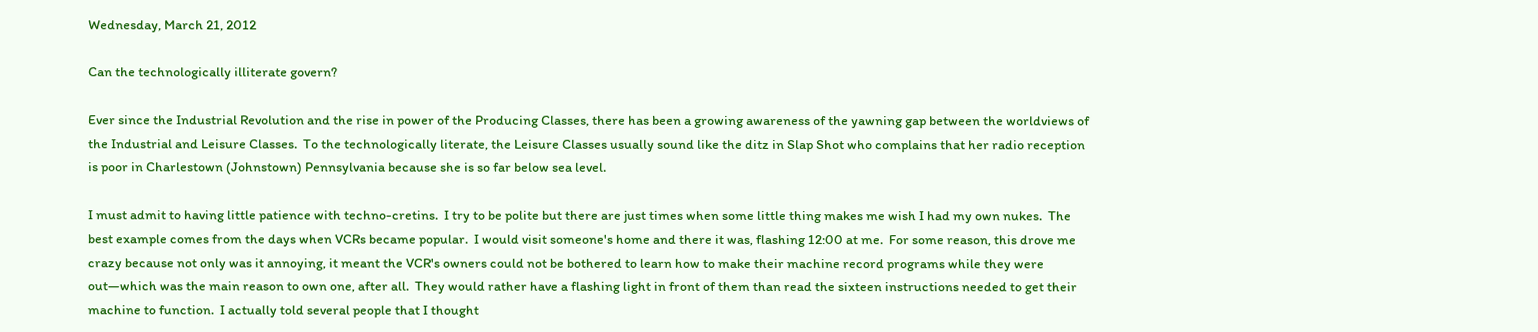Wednesday, March 21, 2012

Can the technologically illiterate govern?

Ever since the Industrial Revolution and the rise in power of the Producing Classes, there has been a growing awareness of the yawning gap between the worldviews of the Industrial and Leisure Classes.  To the technologically literate, the Leisure Classes usually sound like the ditz in Slap Shot who complains that her radio reception is poor in Charlestown (Johnstown) Pennsylvania because she is so far below sea level.

I must admit to having little patience with techno-cretins.  I try to be polite but there are just times when some little thing makes me wish I had my own nukes.  The best example comes from the days when VCRs became popular.  I would visit someone's home and there it was, flashing 12:00 at me.  For some reason, this drove me crazy because not only was it annoying, it meant the VCR's owners could not be bothered to learn how to make their machine record programs while they were out—which was the main reason to own one, after all.  They would rather have a flashing light in front of them than read the sixteen instructions needed to get their machine to function.  I actually told several people that I thought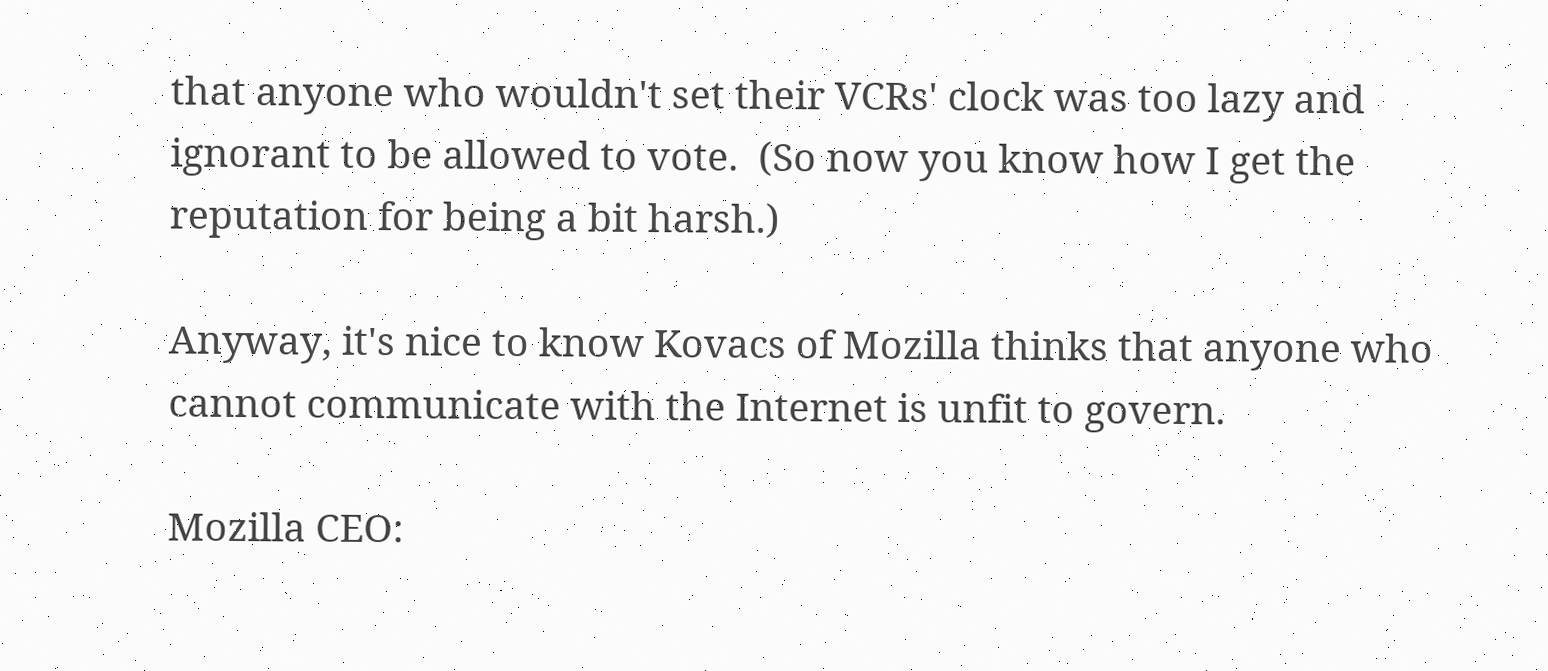that anyone who wouldn't set their VCRs' clock was too lazy and ignorant to be allowed to vote.  (So now you know how I get the reputation for being a bit harsh.)

Anyway, it's nice to know Kovacs of Mozilla thinks that anyone who cannot communicate with the Internet is unfit to govern.

Mozilla CEO: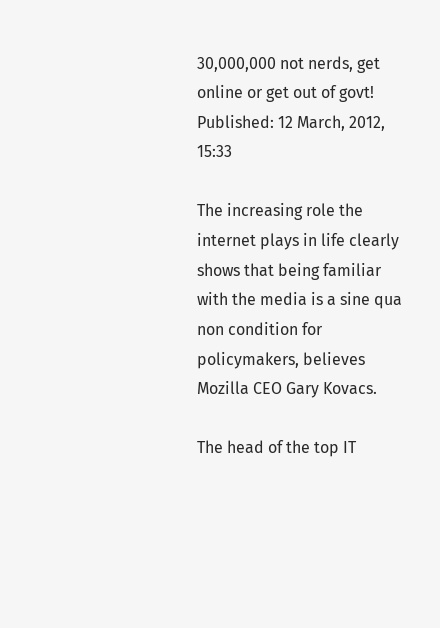30,000,000 not nerds, get online or get out of govt!
Published: 12 March, 2012, 15:33

The increasing role the internet plays in life clearly shows that being familiar with the media is a sine qua non condition for policymakers, believes Mozilla CEO Gary Kovacs.

The head of the top IT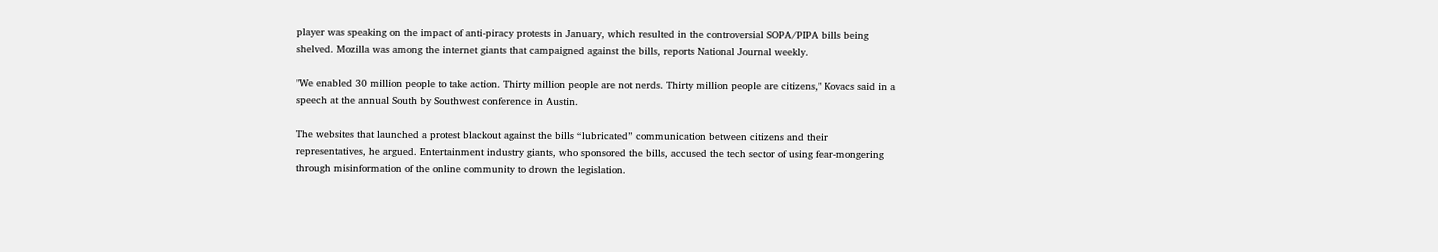player was speaking on the impact of anti-piracy protests in January, which resulted in the controversial SOPA/PIPA bills being shelved. Mozilla was among the internet giants that campaigned against the bills, reports National Journal weekly.

"We enabled 30 million people to take action. Thirty million people are not nerds. Thirty million people are citizens," Kovacs said in a speech at the annual South by Southwest conference in Austin.

The websites that launched a protest blackout against the bills “lubricated” communication between citizens and their representatives, he argued. Entertainment industry giants, who sponsored the bills, accused the tech sector of using fear-mongering through misinformation of the online community to drown the legislation.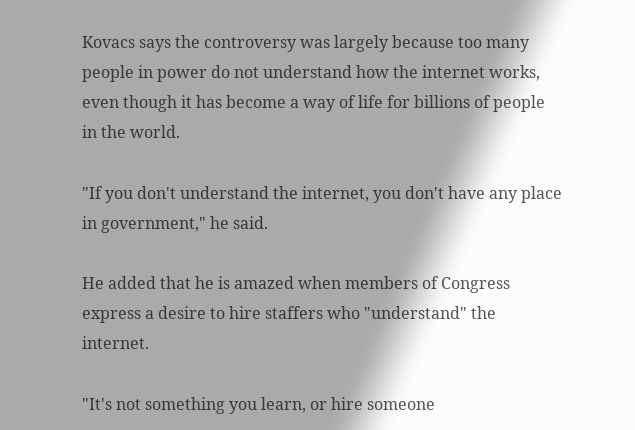Kovacs says the controversy was largely because too many people in power do not understand how the internet works, even though it has become a way of life for billions of people in the world.

"If you don't understand the internet, you don't have any place in government," he said.

He added that he is amazed when members of Congress express a desire to hire staffers who "understand" the internet.

"It's not something you learn, or hire someone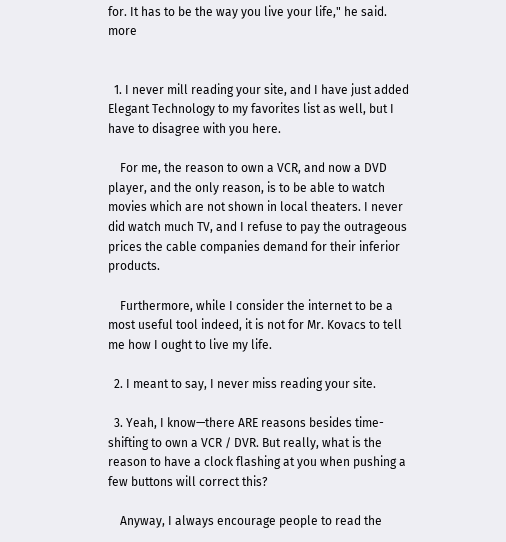for. It has to be the way you live your life," he said. more


  1. I never mill reading your site, and I have just added Elegant Technology to my favorites list as well, but I have to disagree with you here.

    For me, the reason to own a VCR, and now a DVD player, and the only reason, is to be able to watch movies which are not shown in local theaters. I never did watch much TV, and I refuse to pay the outrageous prices the cable companies demand for their inferior products.

    Furthermore, while I consider the internet to be a most useful tool indeed, it is not for Mr. Kovacs to tell me how I ought to live my life.

  2. I meant to say, I never miss reading your site.

  3. Yeah, I know—there ARE reasons besides time-shifting to own a VCR / DVR. But really, what is the reason to have a clock flashing at you when pushing a few buttons will correct this?

    Anyway, I always encourage people to read the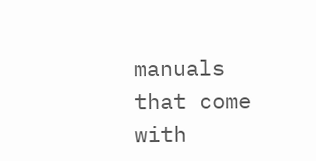manuals that come with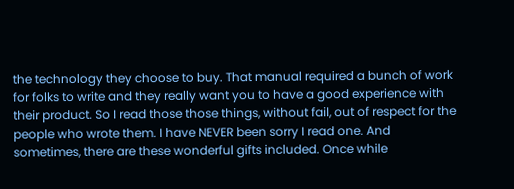the technology they choose to buy. That manual required a bunch of work for folks to write and they really want you to have a good experience with their product. So I read those those things, without fail, out of respect for the people who wrote them. I have NEVER been sorry I read one. And sometimes, there are these wonderful gifts included. Once while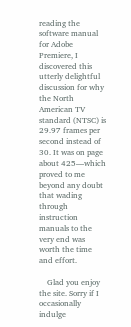reading the software manual for Adobe Premiere, I discovered this utterly delightful discussion for why the North American TV standard (NTSC) is 29.97 frames per second instead of 30. It was on page about 425—which proved to me beyond any doubt that wading through instruction manuals to the very end was worth the time and effort.

    Glad you enjoy the site. Sorry if I occasionally indulge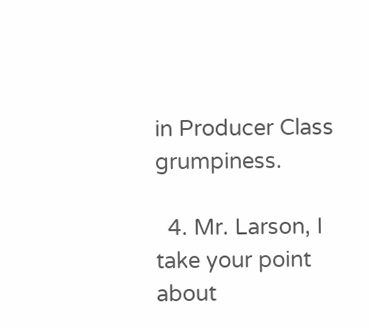in Producer Class grumpiness.

  4. Mr. Larson, I take your point about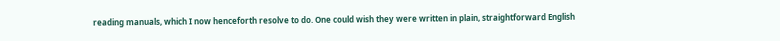reading manuals, which I now henceforth resolve to do. One could wish they were written in plain, straightforward English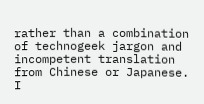rather than a combination of technogeek jargon and incompetent translation from Chinese or Japanese. I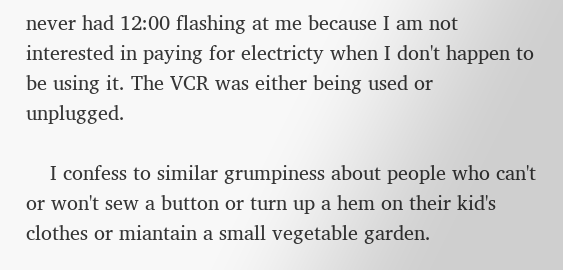never had 12:00 flashing at me because I am not interested in paying for electricty when I don't happen to be using it. The VCR was either being used or unplugged.

    I confess to similar grumpiness about people who can't or won't sew a button or turn up a hem on their kid's clothes or miantain a small vegetable garden.